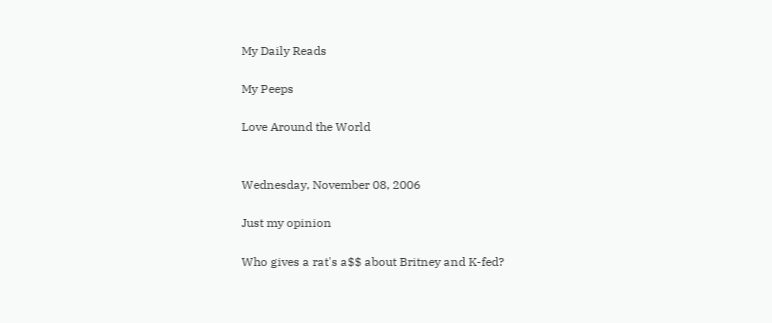My Daily Reads

My Peeps

Love Around the World


Wednesday, November 08, 2006

Just my opinion

Who gives a rat's a$$ about Britney and K-fed?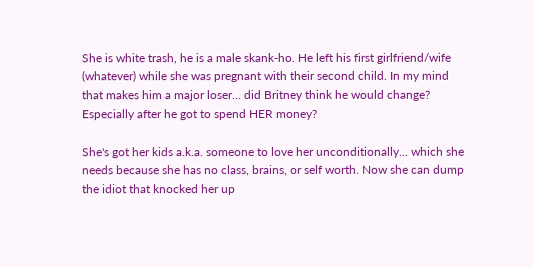She is white trash, he is a male skank-ho. He left his first girlfriend/wife (whatever) while she was pregnant with their second child. In my mind that makes him a major loser... did Britney think he would change? Especially after he got to spend HER money?

She's got her kids a.k.a. someone to love her unconditionally... which she needs because she has no class, brains, or self worth. Now she can dump the idiot that knocked her up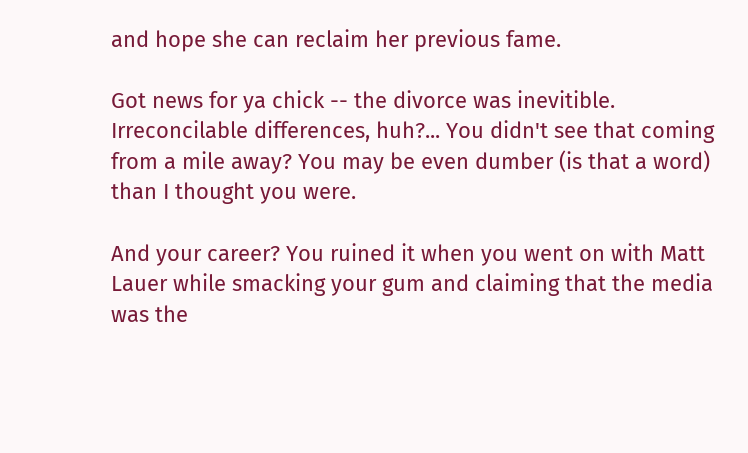and hope she can reclaim her previous fame.

Got news for ya chick -- the divorce was inevitible. Irreconcilable differences, huh?... You didn't see that coming from a mile away? You may be even dumber (is that a word) than I thought you were.

And your career? You ruined it when you went on with Matt Lauer while smacking your gum and claiming that the media was the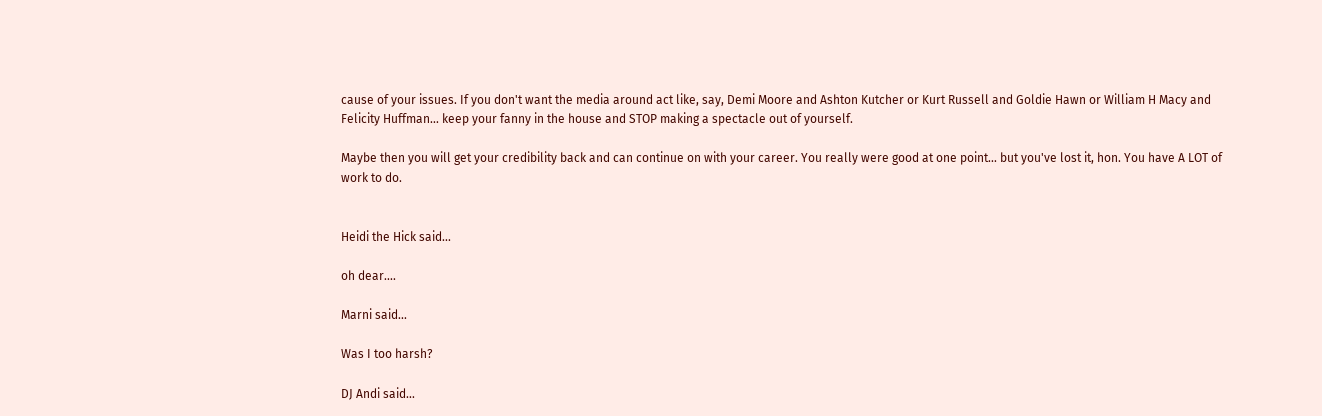cause of your issues. If you don't want the media around act like, say, Demi Moore and Ashton Kutcher or Kurt Russell and Goldie Hawn or William H Macy and Felicity Huffman... keep your fanny in the house and STOP making a spectacle out of yourself.

Maybe then you will get your credibility back and can continue on with your career. You really were good at one point... but you've lost it, hon. You have A LOT of work to do.


Heidi the Hick said...

oh dear....

Marni said...

Was I too harsh?

DJ Andi said...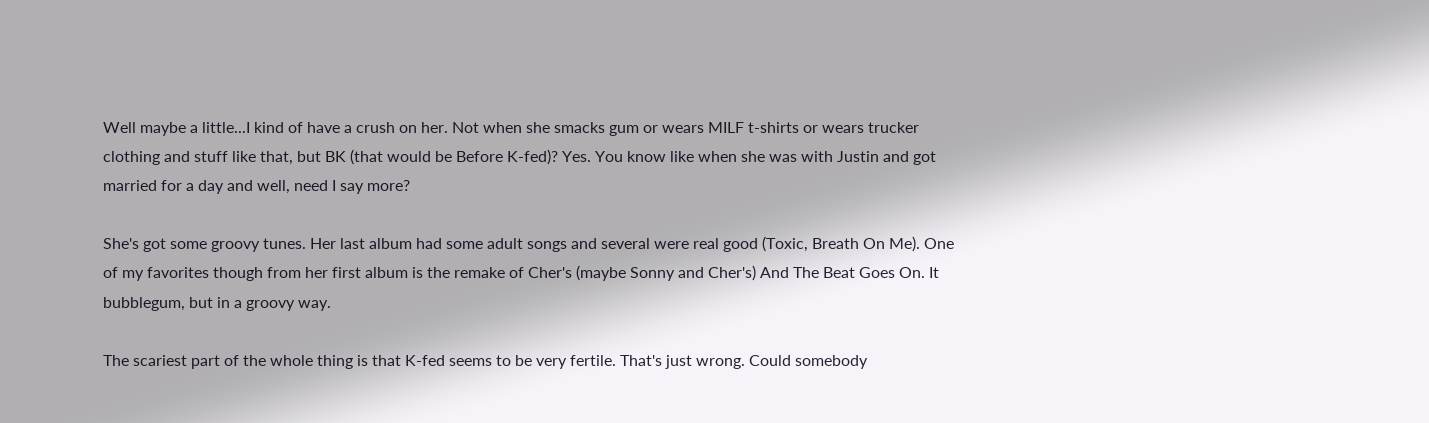Well maybe a little...I kind of have a crush on her. Not when she smacks gum or wears MILF t-shirts or wears trucker clothing and stuff like that, but BK (that would be Before K-fed)? Yes. You know like when she was with Justin and got married for a day and well, need I say more?

She's got some groovy tunes. Her last album had some adult songs and several were real good (Toxic, Breath On Me). One of my favorites though from her first album is the remake of Cher's (maybe Sonny and Cher's) And The Beat Goes On. It bubblegum, but in a groovy way.

The scariest part of the whole thing is that K-fed seems to be very fertile. That's just wrong. Could somebody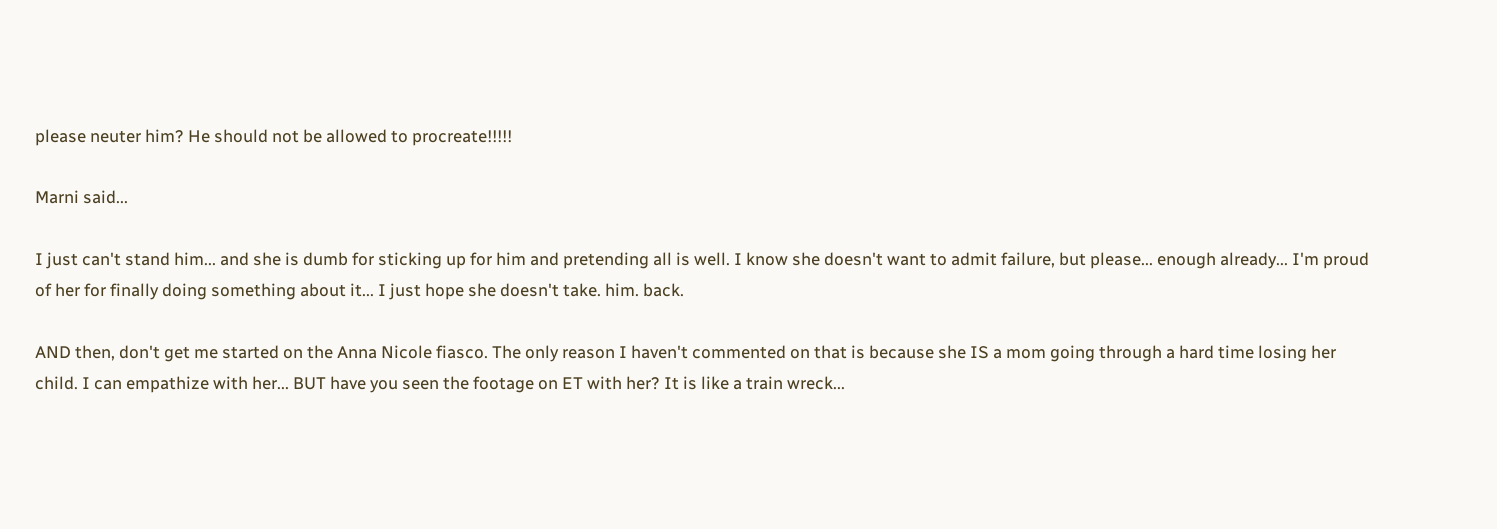please neuter him? He should not be allowed to procreate!!!!!

Marni said...

I just can't stand him... and she is dumb for sticking up for him and pretending all is well. I know she doesn't want to admit failure, but please... enough already... I'm proud of her for finally doing something about it... I just hope she doesn't take. him. back.

AND then, don't get me started on the Anna Nicole fiasco. The only reason I haven't commented on that is because she IS a mom going through a hard time losing her child. I can empathize with her... BUT have you seen the footage on ET with her? It is like a train wreck...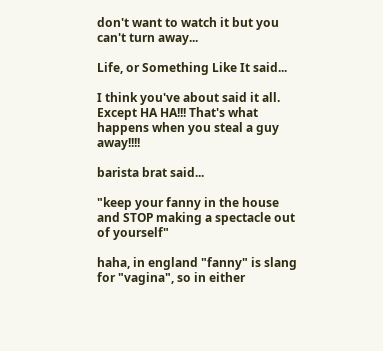don't want to watch it but you can't turn away...

Life, or Something Like It said...

I think you've about said it all. Except HA HA!!! That's what happens when you steal a guy away!!!!

barista brat said...

"keep your fanny in the house and STOP making a spectacle out of yourself"

haha, in england "fanny" is slang for "vagina", so in either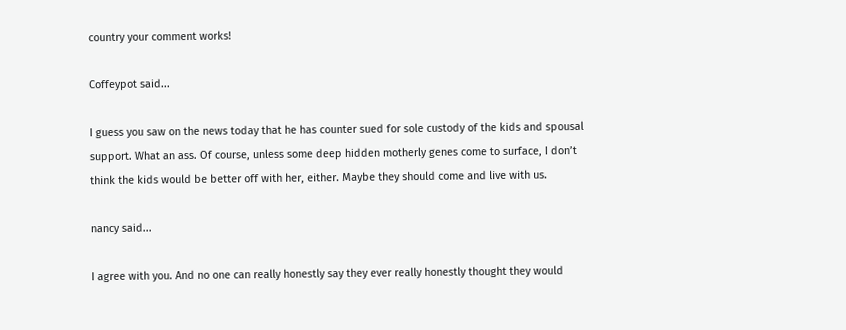country your comment works!

Coffeypot said...

I guess you saw on the news today that he has counter sued for sole custody of the kids and spousal support. What an ass. Of course, unless some deep hidden motherly genes come to surface, I don’t think the kids would be better off with her, either. Maybe they should come and live with us.

nancy said...

I agree with you. And no one can really honestly say they ever really honestly thought they would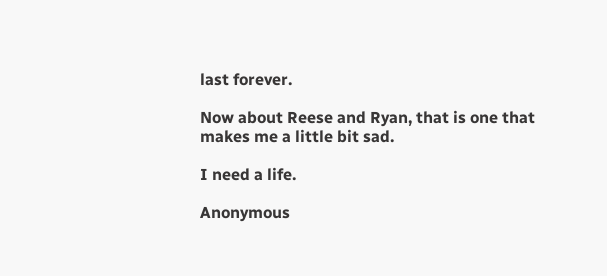last forever.

Now about Reese and Ryan, that is one that makes me a little bit sad.

I need a life.

Anonymous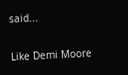said...

Like Demi Moore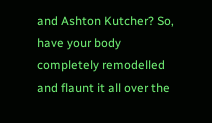and Ashton Kutcher? So, have your body completely remodelled and flaunt it all over the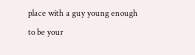place with a guy young enough to be your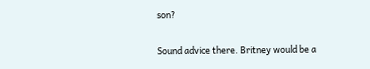son?

Sound advice there. Britney would be a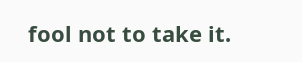fool not to take it.